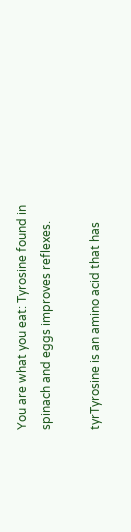You are what you eat: Tyrosine found in spinach and eggs improves reflexes.

tyrTyrosine is an amino acid that has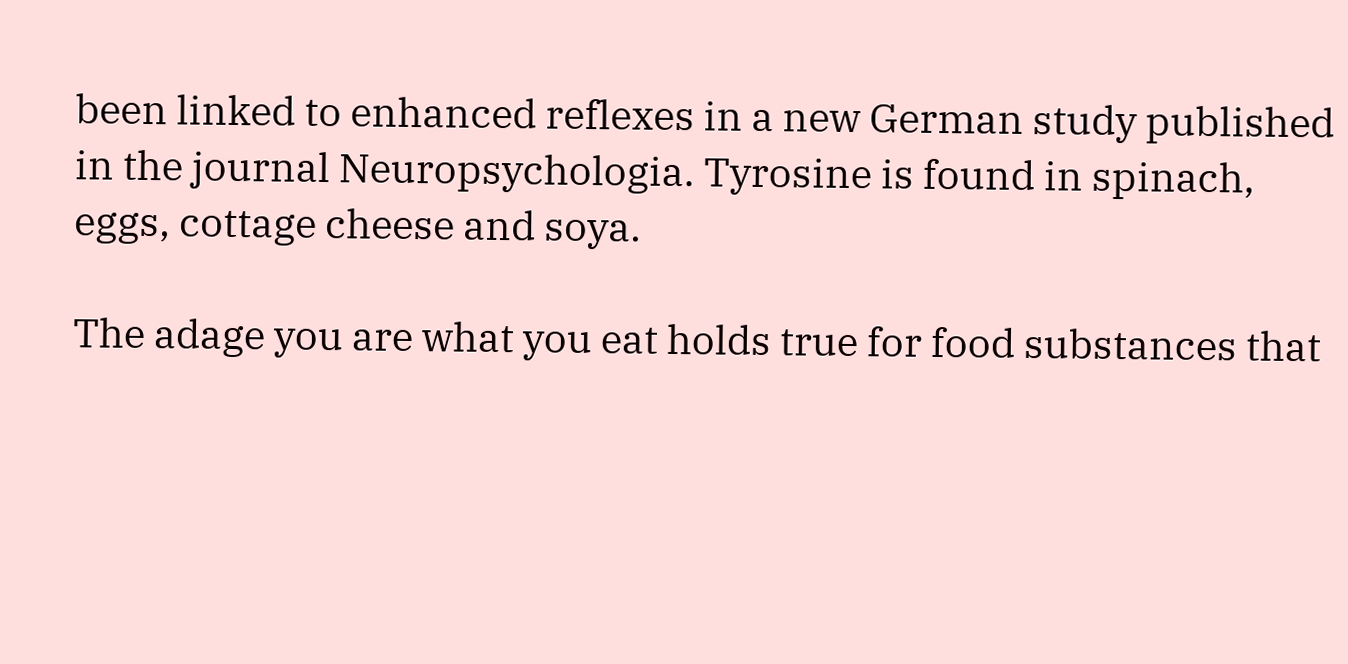been linked to enhanced reflexes in a new German study published in the journal Neuropsychologia. Tyrosine is found in spinach, eggs, cottage cheese and soya.

The adage you are what you eat holds true for food substances that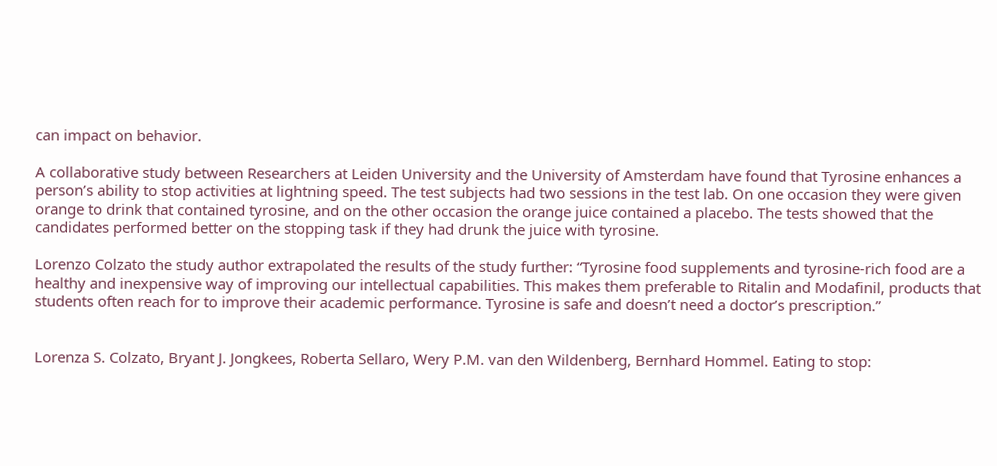can impact on behavior.

A collaborative study between Researchers at Leiden University and the University of Amsterdam have found that Tyrosine enhances a person’s ability to stop activities at lightning speed. The test subjects had two sessions in the test lab. On one occasion they were given orange to drink that contained tyrosine, and on the other occasion the orange juice contained a placebo. The tests showed that the candidates performed better on the stopping task if they had drunk the juice with tyrosine.

Lorenzo Colzato the study author extrapolated the results of the study further: “Tyrosine food supplements and tyrosine-rich food are a healthy and inexpensive way of improving our intellectual capabilities. This makes them preferable to Ritalin and Modafinil, products that students often reach for to improve their academic performance. Tyrosine is safe and doesn’t need a doctor’s prescription.”


Lorenza S. Colzato, Bryant J. Jongkees, Roberta Sellaro, Wery P.M. van den Wildenberg, Bernhard Hommel. Eating to stop: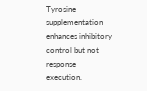Tyrosine supplementation enhances inhibitory control but not response execution.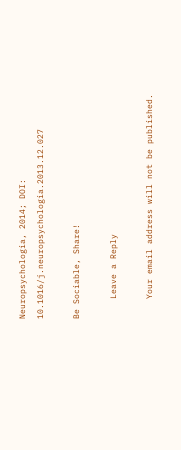Neuropsychologia, 2014; DOI: 10.1016/j.neuropsychologia.2013.12.027

Be Sociable, Share!

    Leave a Reply

    Your email address will not be published.